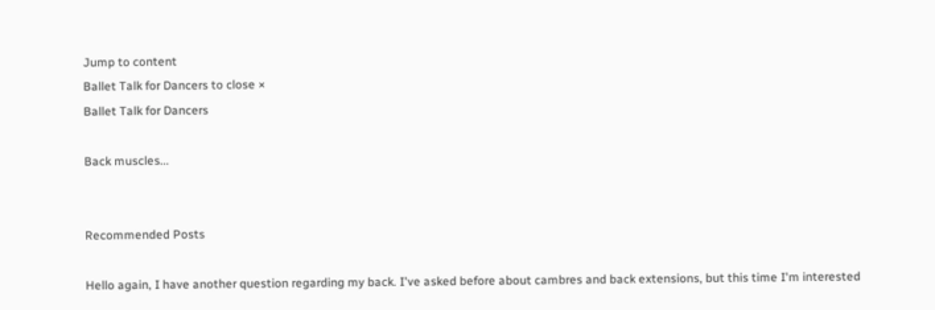Jump to content
Ballet Talk for Dancers to close ×
Ballet Talk for Dancers

Back muscles...


Recommended Posts

Hello again, I have another question regarding my back. I've asked before about cambres and back extensions, but this time I'm interested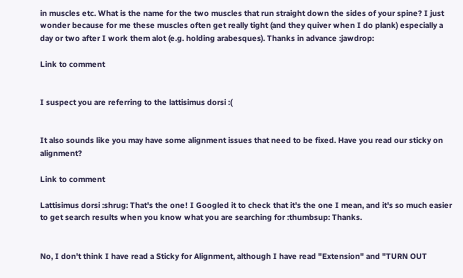in muscles etc. What is the name for the two muscles that run straight down the sides of your spine? I just wonder because for me these muscles often get really tight (and they quiver when I do plank) especially a day or two after I work them alot (e.g. holding arabesques). Thanks in advance :jawdrop:

Link to comment


I suspect you are referring to the lattisimus dorsi :(


It also sounds like you may have some alignment issues that need to be fixed. Have you read our sticky on alignment?

Link to comment

Lattisimus dorsi :shrug: That's the one! I Googled it to check that it's the one I mean, and it's so much easier to get search results when you know what you are searching for :thumbsup: Thanks.


No, I don't think I have read a Sticky for Alignment, although I have read "Extension" and "TURN OUT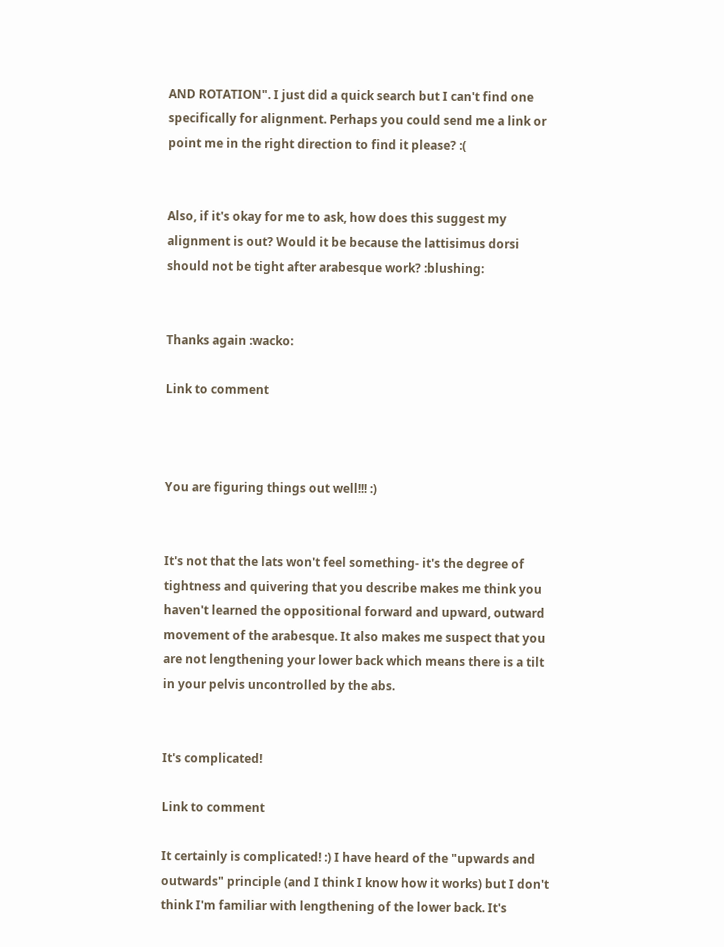AND ROTATION". I just did a quick search but I can't find one specifically for alignment. Perhaps you could send me a link or point me in the right direction to find it please? :(


Also, if it's okay for me to ask, how does this suggest my alignment is out? Would it be because the lattisimus dorsi should not be tight after arabesque work? :blushing:


Thanks again :wacko:

Link to comment



You are figuring things out well!!! :)


It's not that the lats won't feel something- it's the degree of tightness and quivering that you describe makes me think you haven't learned the oppositional forward and upward, outward movement of the arabesque. It also makes me suspect that you are not lengthening your lower back which means there is a tilt in your pelvis uncontrolled by the abs.


It's complicated!

Link to comment

It certainly is complicated! :) I have heard of the "upwards and outwards" principle (and I think I know how it works) but I don't think I'm familiar with lengthening of the lower back. It's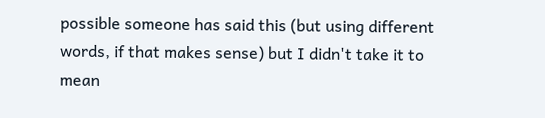possible someone has said this (but using different words, if that makes sense) but I didn't take it to mean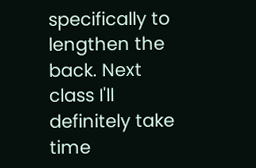specifically to lengthen the back. Next class I'll definitely take time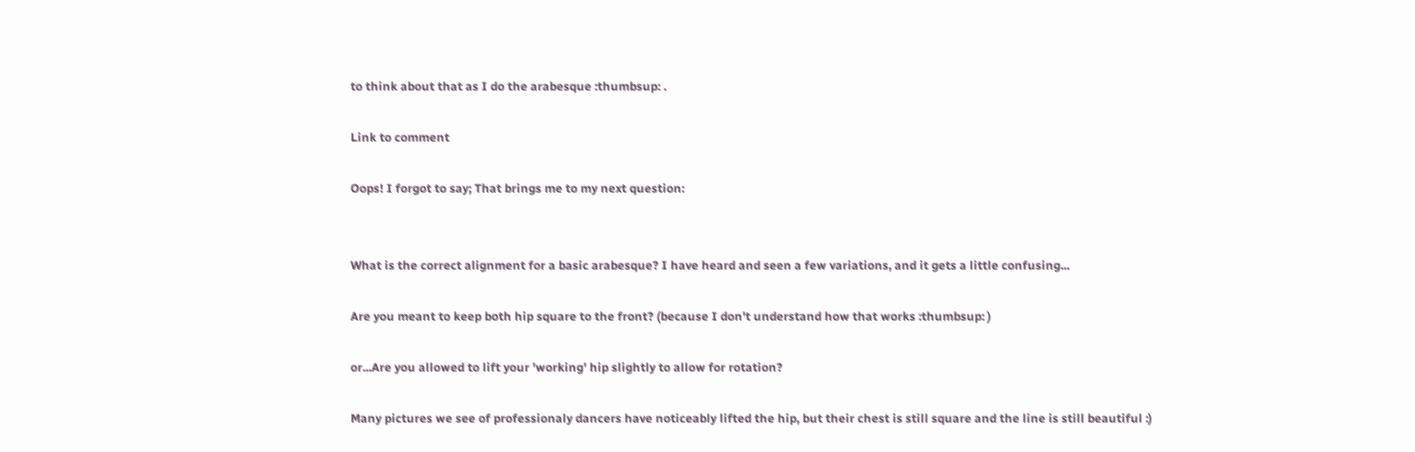to think about that as I do the arabesque :thumbsup: .

Link to comment

Oops! I forgot to say; That brings me to my next question:


What is the correct alignment for a basic arabesque? I have heard and seen a few variations, and it gets a little confusing...

Are you meant to keep both hip square to the front? (because I don't understand how that works :thumbsup: )

or...Are you allowed to lift your 'working' hip slightly to allow for rotation?

Many pictures we see of professionaly dancers have noticeably lifted the hip, but their chest is still square and the line is still beautiful :)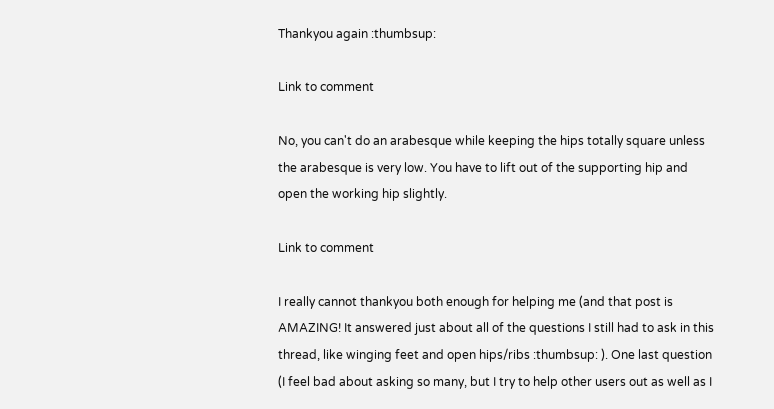Thankyou again :thumbsup:

Link to comment

No, you can't do an arabesque while keeping the hips totally square unless the arabesque is very low. You have to lift out of the supporting hip and open the working hip slightly.

Link to comment

I really cannot thankyou both enough for helping me (and that post is AMAZING! It answered just about all of the questions I still had to ask in this thread, like winging feet and open hips/ribs :thumbsup: ). One last question (I feel bad about asking so many, but I try to help other users out as well as I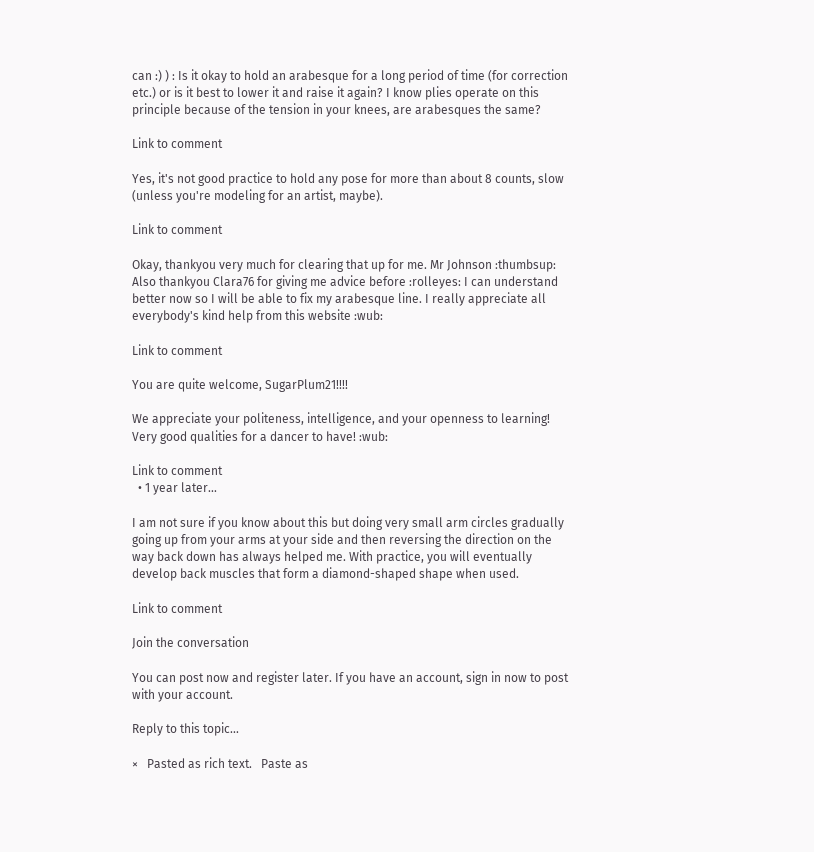can :) ) : Is it okay to hold an arabesque for a long period of time (for correction etc.) or is it best to lower it and raise it again? I know plies operate on this principle because of the tension in your knees, are arabesques the same?

Link to comment

Yes, it's not good practice to hold any pose for more than about 8 counts, slow (unless you're modeling for an artist, maybe).

Link to comment

Okay, thankyou very much for clearing that up for me. Mr Johnson :thumbsup: Also thankyou Clara76 for giving me advice before :rolleyes: I can understand better now so I will be able to fix my arabesque line. I really appreciate all everybody's kind help from this website :wub:

Link to comment

You are quite welcome, SugarPlum21!!!!

We appreciate your politeness, intelligence, and your openness to learning! Very good qualities for a dancer to have! :wub:

Link to comment
  • 1 year later...

I am not sure if you know about this but doing very small arm circles gradually going up from your arms at your side and then reversing the direction on the way back down has always helped me. With practice, you will eventually develop back muscles that form a diamond-shaped shape when used.

Link to comment

Join the conversation

You can post now and register later. If you have an account, sign in now to post with your account.

Reply to this topic...

×   Pasted as rich text.   Paste as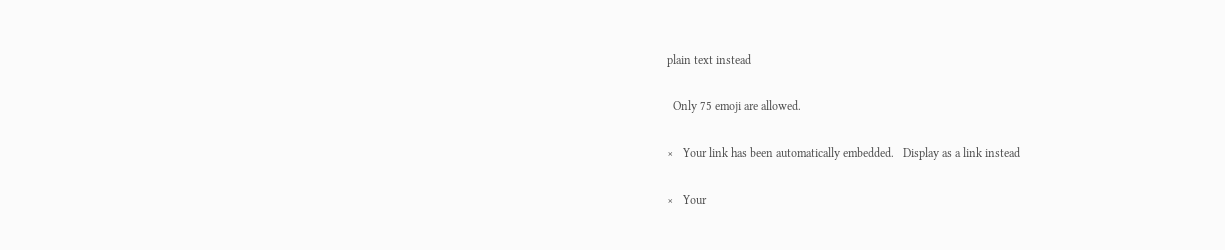plain text instead

  Only 75 emoji are allowed.

×   Your link has been automatically embedded.   Display as a link instead

×   Your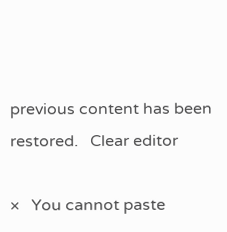previous content has been restored.   Clear editor

×   You cannot paste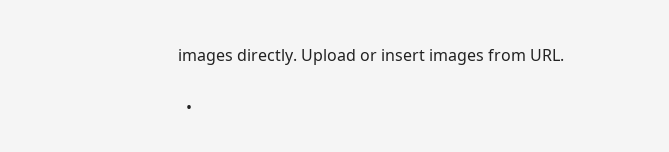images directly. Upload or insert images from URL.

  •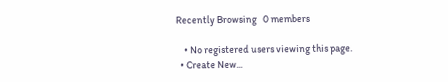Recently Browsing   0 members

    • No registered users viewing this page.
  • Create New...